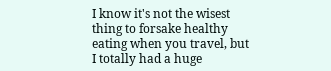I know it's not the wisest thing to forsake healthy eating when you travel, but I totally had a huge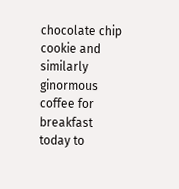chocolate chip cookie and similarly ginormous coffee for breakfast today to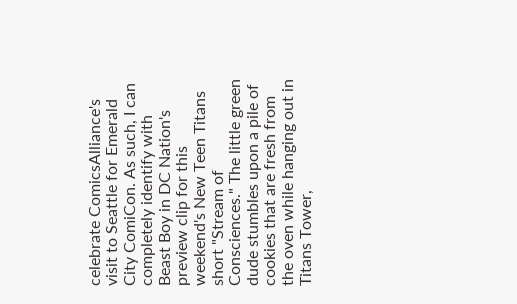celebrate ComicsAlliance's visit to Seattle for Emerald City ComiCon. As such, I can completely identify with Beast Boy in DC Nation's preview clip for this weekend's New Teen Titans short "Stream of Consciences." The little green dude stumbles upon a pile of cookies that are fresh from the oven while hanging out in Titans Tower,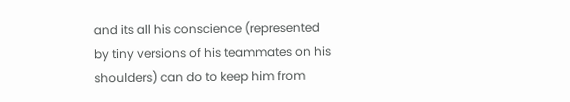and its all his conscience (represented by tiny versions of his teammates on his shoulders) can do to keep him from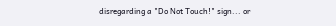disregarding a "Do Not Touch!" sign... or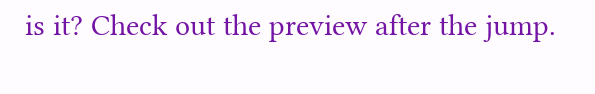is it? Check out the preview after the jump.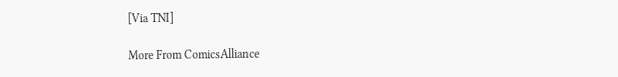[Via TNI]

More From ComicsAlliance